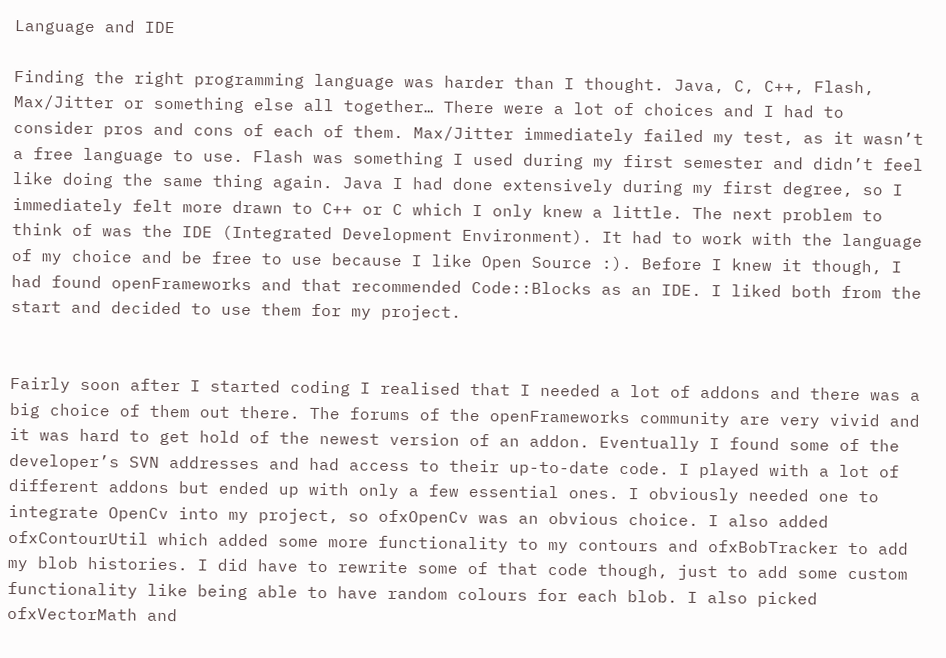Language and IDE

Finding the right programming language was harder than I thought. Java, C, C++, Flash, Max/Jitter or something else all together… There were a lot of choices and I had to consider pros and cons of each of them. Max/Jitter immediately failed my test, as it wasn’t a free language to use. Flash was something I used during my first semester and didn’t feel like doing the same thing again. Java I had done extensively during my first degree, so I immediately felt more drawn to C++ or C which I only knew a little. The next problem to think of was the IDE (Integrated Development Environment). It had to work with the language of my choice and be free to use because I like Open Source :). Before I knew it though, I had found openFrameworks and that recommended Code::Blocks as an IDE. I liked both from the start and decided to use them for my project.


Fairly soon after I started coding I realised that I needed a lot of addons and there was a big choice of them out there. The forums of the openFrameworks community are very vivid and it was hard to get hold of the newest version of an addon. Eventually I found some of the developer’s SVN addresses and had access to their up-to-date code. I played with a lot of different addons but ended up with only a few essential ones. I obviously needed one to integrate OpenCv into my project, so ofxOpenCv was an obvious choice. I also added ofxContourUtil which added some more functionality to my contours and ofxBobTracker to add my blob histories. I did have to rewrite some of that code though, just to add some custom functionality like being able to have random colours for each blob. I also picked ofxVectorMath and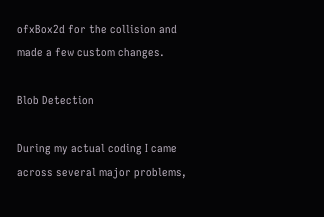ofxBox2d for the collision and made a few custom changes.

Blob Detection

During my actual coding I came across several major problems,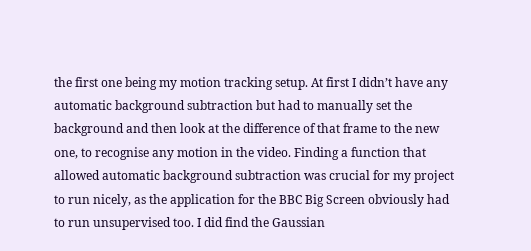the first one being my motion tracking setup. At first I didn’t have any automatic background subtraction but had to manually set the background and then look at the difference of that frame to the new one, to recognise any motion in the video. Finding a function that allowed automatic background subtraction was crucial for my project to run nicely, as the application for the BBC Big Screen obviously had to run unsupervised too. I did find the Gaussian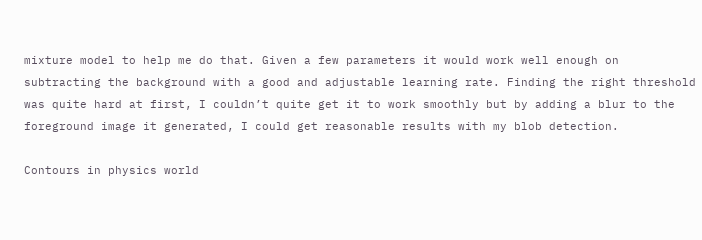mixture model to help me do that. Given a few parameters it would work well enough on subtracting the background with a good and adjustable learning rate. Finding the right threshold was quite hard at first, I couldn’t quite get it to work smoothly but by adding a blur to the foreground image it generated, I could get reasonable results with my blob detection.

Contours in physics world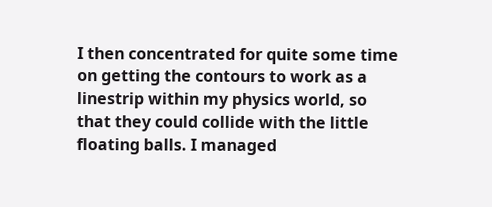I then concentrated for quite some time on getting the contours to work as a linestrip within my physics world, so that they could collide with the little floating balls. I managed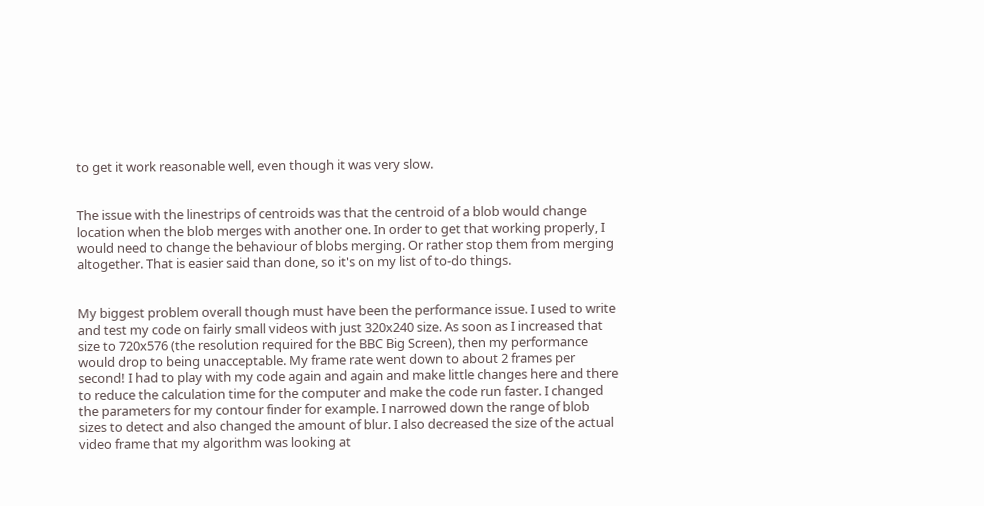to get it work reasonable well, even though it was very slow.


The issue with the linestrips of centroids was that the centroid of a blob would change location when the blob merges with another one. In order to get that working properly, I would need to change the behaviour of blobs merging. Or rather stop them from merging altogether. That is easier said than done, so it's on my list of to-do things.


My biggest problem overall though must have been the performance issue. I used to write and test my code on fairly small videos with just 320x240 size. As soon as I increased that size to 720x576 (the resolution required for the BBC Big Screen), then my performance would drop to being unacceptable. My frame rate went down to about 2 frames per second! I had to play with my code again and again and make little changes here and there to reduce the calculation time for the computer and make the code run faster. I changed the parameters for my contour finder for example. I narrowed down the range of blob sizes to detect and also changed the amount of blur. I also decreased the size of the actual video frame that my algorithm was looking at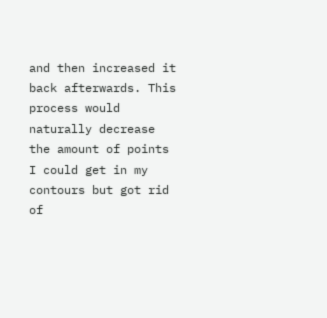and then increased it back afterwards. This process would naturally decrease the amount of points I could get in my contours but got rid of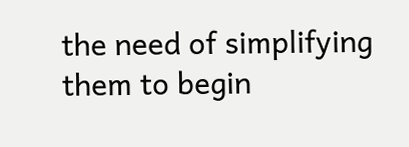the need of simplifying them to begin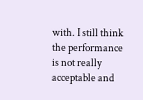with. I still think the performance is not really acceptable and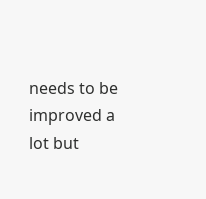needs to be improved a lot but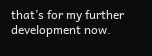that’s for my further development now.